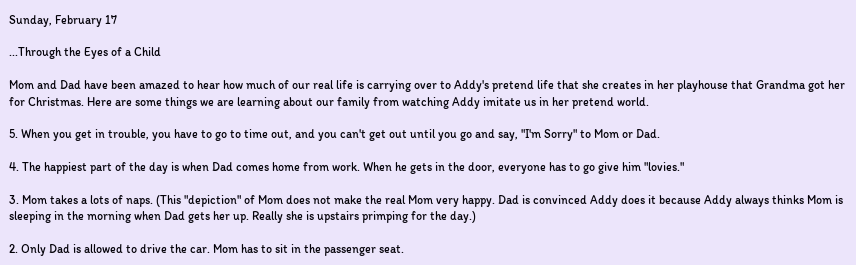Sunday, February 17

...Through the Eyes of a Child

Mom and Dad have been amazed to hear how much of our real life is carrying over to Addy's pretend life that she creates in her playhouse that Grandma got her for Christmas. Here are some things we are learning about our family from watching Addy imitate us in her pretend world.

5. When you get in trouble, you have to go to time out, and you can't get out until you go and say, "I'm Sorry" to Mom or Dad.

4. The happiest part of the day is when Dad comes home from work. When he gets in the door, everyone has to go give him "lovies."

3. Mom takes a lots of naps. (This "depiction" of Mom does not make the real Mom very happy. Dad is convinced Addy does it because Addy always thinks Mom is sleeping in the morning when Dad gets her up. Really she is upstairs primping for the day.)

2. Only Dad is allowed to drive the car. Mom has to sit in the passenger seat.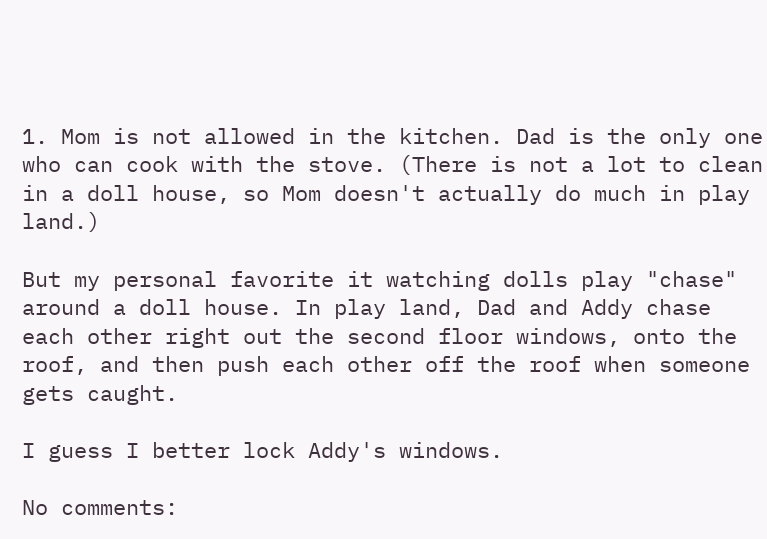1. Mom is not allowed in the kitchen. Dad is the only one who can cook with the stove. (There is not a lot to clean in a doll house, so Mom doesn't actually do much in play land.)

But my personal favorite it watching dolls play "chase" around a doll house. In play land, Dad and Addy chase each other right out the second floor windows, onto the roof, and then push each other off the roof when someone gets caught.

I guess I better lock Addy's windows.

No comments: